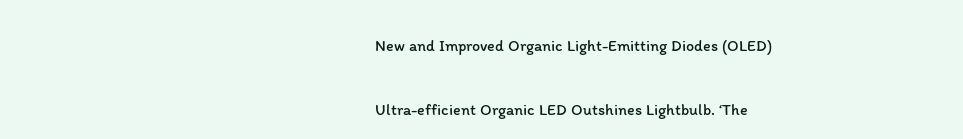New and Improved Organic Light-Emitting Diodes (OLED)

Ultra-efficient Organic LED Outshines Lightbulb. ‘The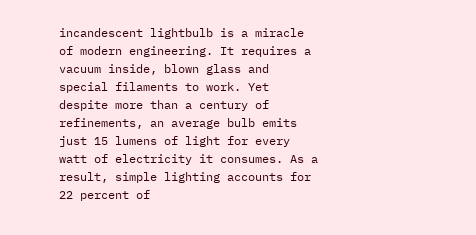incandescent lightbulb is a miracle of modern engineering. It requires a vacuum inside, blown glass and special filaments to work. Yet despite more than a century of refinements, an average bulb emits just 15 lumens of light for every watt of electricity it consumes. As a result, simple lighting accounts for 22 percent of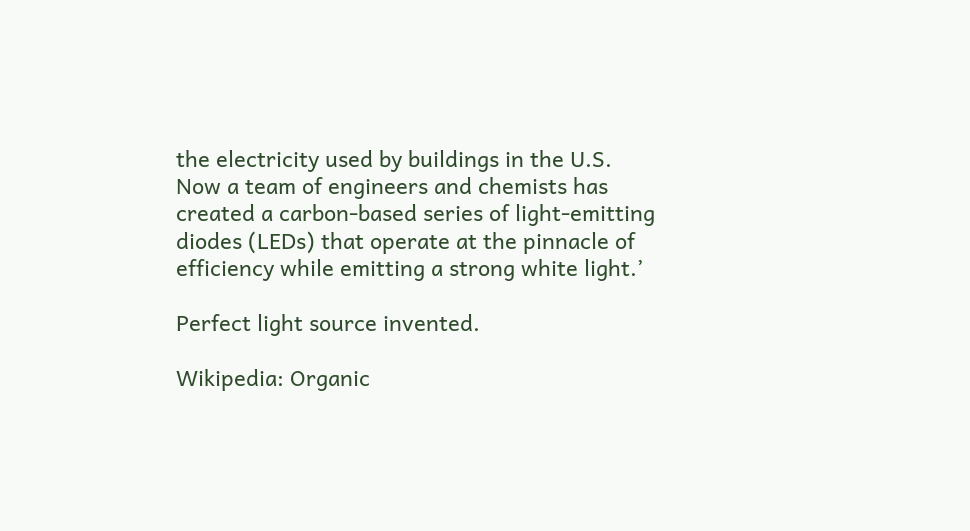the electricity used by buildings in the U.S. Now a team of engineers and chemists has created a carbon-based series of light-emitting diodes (LEDs) that operate at the pinnacle of efficiency while emitting a strong white light.’

Perfect light source invented.

Wikipedia: Organic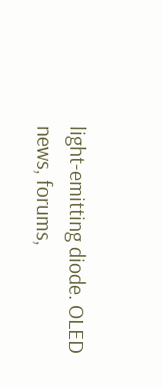light-emitting diode. OLED news, forums,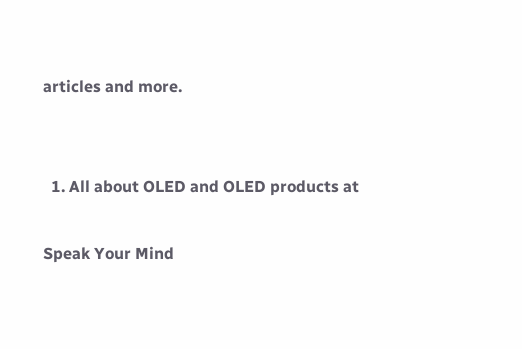articles and more.


  1. All about OLED and OLED products at

Speak Your Mind